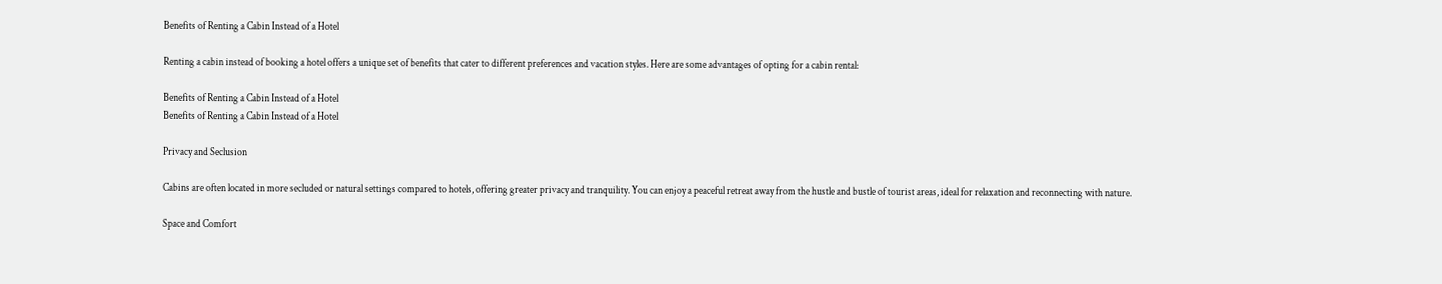Benefits of Renting a Cabin Instead of a Hotel

Renting a cabin instead of booking a hotel offers a unique set of benefits that cater to different preferences and vacation styles. Here are some advantages of opting for a cabin rental:

Benefits of Renting a Cabin Instead of a Hotel
Benefits of Renting a Cabin Instead of a Hotel

Privacy and Seclusion

Cabins are often located in more secluded or natural settings compared to hotels, offering greater privacy and tranquility. You can enjoy a peaceful retreat away from the hustle and bustle of tourist areas, ideal for relaxation and reconnecting with nature.

Space and Comfort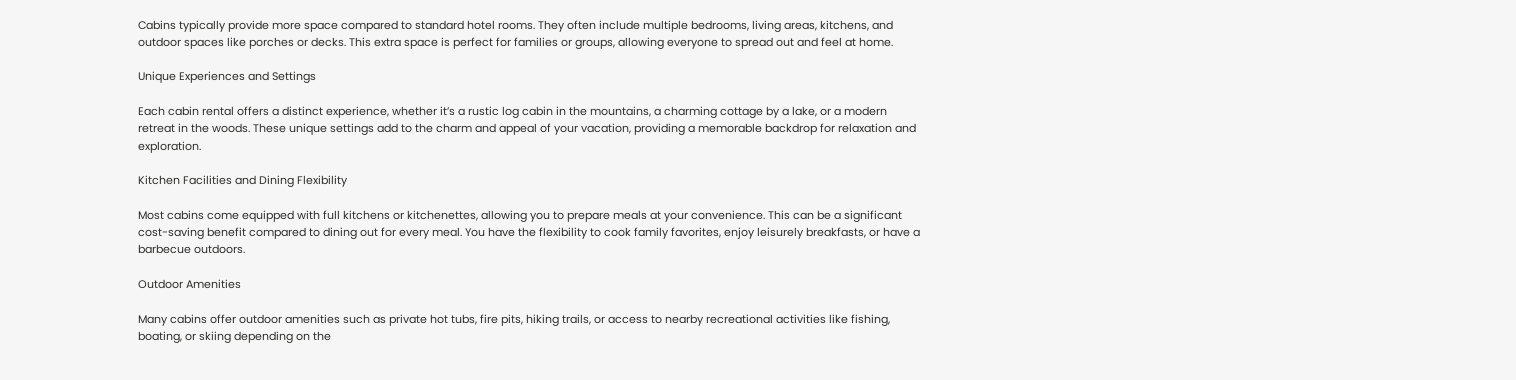Cabins typically provide more space compared to standard hotel rooms. They often include multiple bedrooms, living areas, kitchens, and outdoor spaces like porches or decks. This extra space is perfect for families or groups, allowing everyone to spread out and feel at home.

Unique Experiences and Settings

Each cabin rental offers a distinct experience, whether it’s a rustic log cabin in the mountains, a charming cottage by a lake, or a modern retreat in the woods. These unique settings add to the charm and appeal of your vacation, providing a memorable backdrop for relaxation and exploration.

Kitchen Facilities and Dining Flexibility

Most cabins come equipped with full kitchens or kitchenettes, allowing you to prepare meals at your convenience. This can be a significant cost-saving benefit compared to dining out for every meal. You have the flexibility to cook family favorites, enjoy leisurely breakfasts, or have a barbecue outdoors.

Outdoor Amenities

Many cabins offer outdoor amenities such as private hot tubs, fire pits, hiking trails, or access to nearby recreational activities like fishing, boating, or skiing depending on the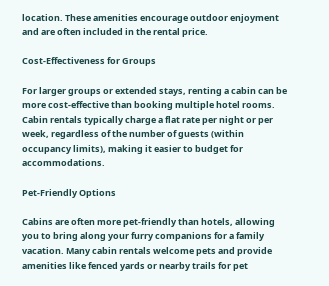location. These amenities encourage outdoor enjoyment and are often included in the rental price.

Cost-Effectiveness for Groups

For larger groups or extended stays, renting a cabin can be more cost-effective than booking multiple hotel rooms. Cabin rentals typically charge a flat rate per night or per week, regardless of the number of guests (within occupancy limits), making it easier to budget for accommodations.

Pet-Friendly Options

Cabins are often more pet-friendly than hotels, allowing you to bring along your furry companions for a family vacation. Many cabin rentals welcome pets and provide amenities like fenced yards or nearby trails for pet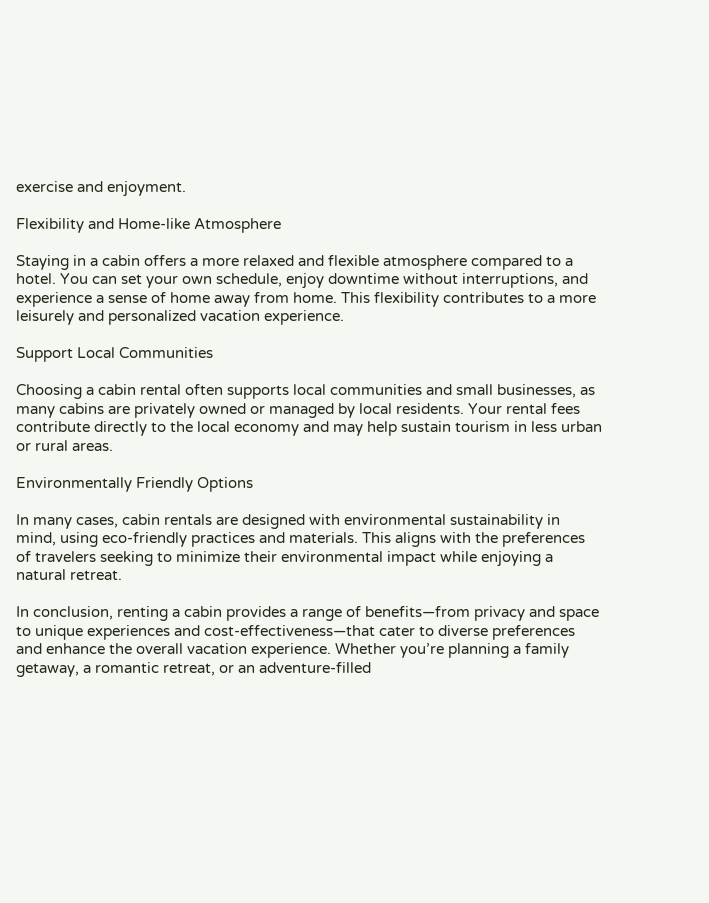exercise and enjoyment.

Flexibility and Home-like Atmosphere

Staying in a cabin offers a more relaxed and flexible atmosphere compared to a hotel. You can set your own schedule, enjoy downtime without interruptions, and experience a sense of home away from home. This flexibility contributes to a more leisurely and personalized vacation experience.

Support Local Communities

Choosing a cabin rental often supports local communities and small businesses, as many cabins are privately owned or managed by local residents. Your rental fees contribute directly to the local economy and may help sustain tourism in less urban or rural areas.

Environmentally Friendly Options

In many cases, cabin rentals are designed with environmental sustainability in mind, using eco-friendly practices and materials. This aligns with the preferences of travelers seeking to minimize their environmental impact while enjoying a natural retreat.

In conclusion, renting a cabin provides a range of benefits—from privacy and space to unique experiences and cost-effectiveness—that cater to diverse preferences and enhance the overall vacation experience. Whether you’re planning a family getaway, a romantic retreat, or an adventure-filled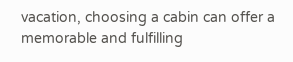vacation, choosing a cabin can offer a memorable and fulfilling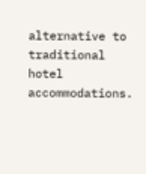alternative to traditional hotel accommodations.